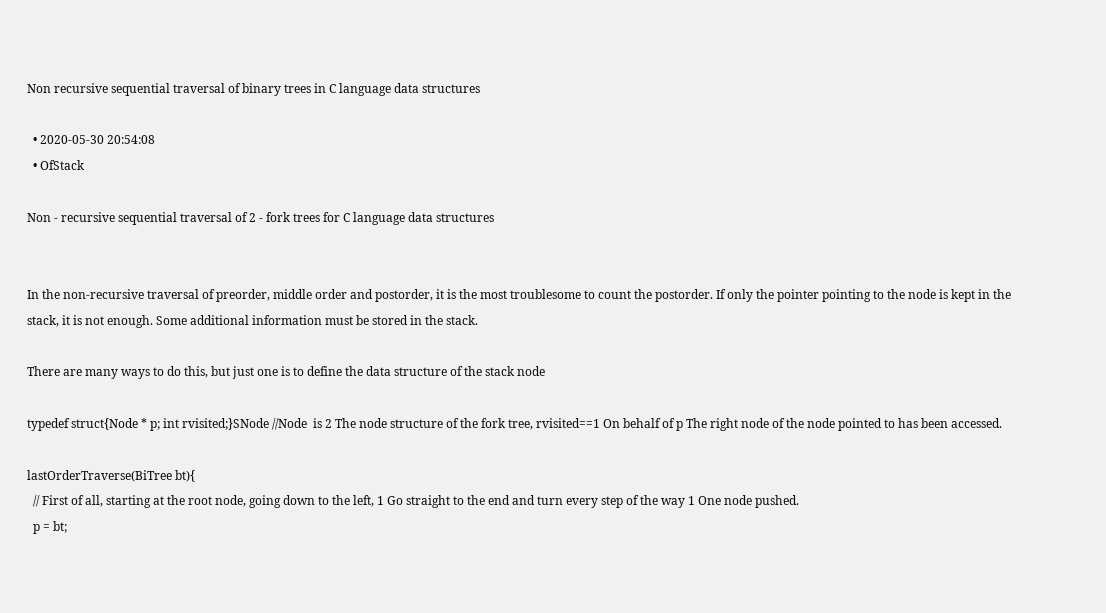Non recursive sequential traversal of binary trees in C language data structures

  • 2020-05-30 20:54:08
  • OfStack

Non - recursive sequential traversal of 2 - fork trees for C language data structures


In the non-recursive traversal of preorder, middle order and postorder, it is the most troublesome to count the postorder. If only the pointer pointing to the node is kept in the stack, it is not enough. Some additional information must be stored in the stack.

There are many ways to do this, but just one is to define the data structure of the stack node

typedef struct{Node * p; int rvisited;}SNode //Node  is 2 The node structure of the fork tree, rvisited==1 On behalf of p The right node of the node pointed to has been accessed.

lastOrderTraverse(BiTree bt){
  // First of all, starting at the root node, going down to the left, 1 Go straight to the end and turn every step of the way 1 One node pushed.
  p = bt;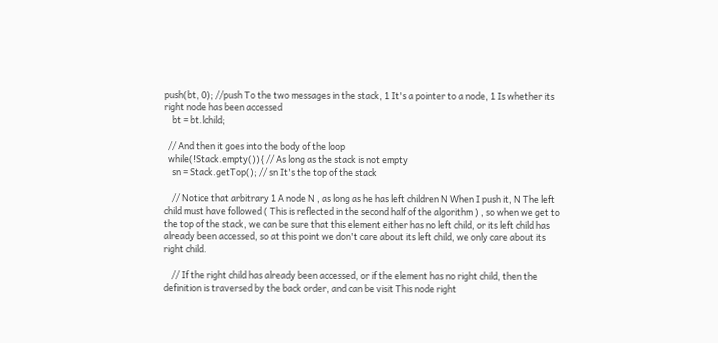push(bt, 0); //push To the two messages in the stack, 1 It's a pointer to a node, 1 Is whether its right node has been accessed
    bt = bt.lchild;

  // And then it goes into the body of the loop
  while(!Stack.empty()){ // As long as the stack is not empty
    sn = Stack.getTop(); // sn It's the top of the stack

    // Notice that arbitrary 1 A node N , as long as he has left children N When I push it, N The left child must have followed ( This is reflected in the second half of the algorithm ) , so when we get to the top of the stack, we can be sure that this element either has no left child, or its left child has already been accessed, so at this point we don't care about its left child, we only care about its right child.

    // If the right child has already been accessed, or if the element has no right child, then the definition is traversed by the back order, and can be visit This node right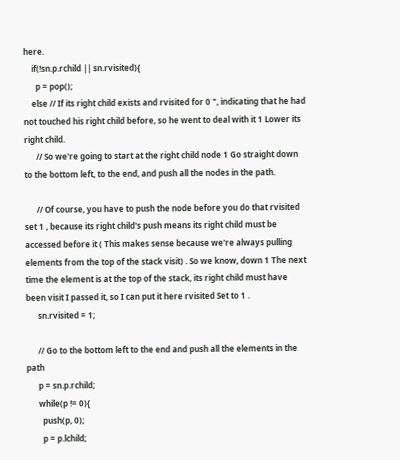here.
    if(!sn.p.rchild || sn.rvisited){
      p = pop();
    else // If its right child exists and rvisited for 0 ", indicating that he had not touched his right child before, so he went to deal with it 1 Lower its right child.
      // So we're going to start at the right child node 1 Go straight down to the bottom left, to the end, and push all the nodes in the path.

      // Of course, you have to push the node before you do that rvisited set 1 , because its right child's push means its right child must be accessed before it ( This makes sense because we're always pulling elements from the top of the stack visit) . So we know, down 1 The next time the element is at the top of the stack, its right child must have been visit I passed it, so I can put it here rvisited Set to 1 .
      sn.rvisited = 1;

      // Go to the bottom left to the end and push all the elements in the path
      p = sn.p.rchild;
      while(p != 0){
        push(p, 0);
        p = p.lchild;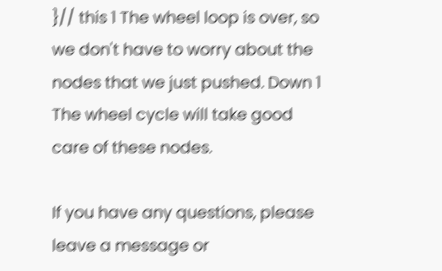}// this 1 The wheel loop is over, so we don't have to worry about the nodes that we just pushed. Down 1 The wheel cycle will take good care of these nodes.

If you have any questions, please leave a message or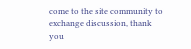come to the site community to exchange discussion, thank you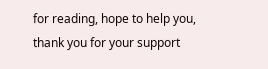for reading, hope to help you, thank you for your support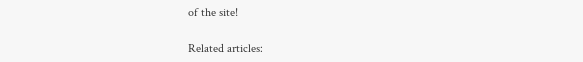of the site!

Related articles: